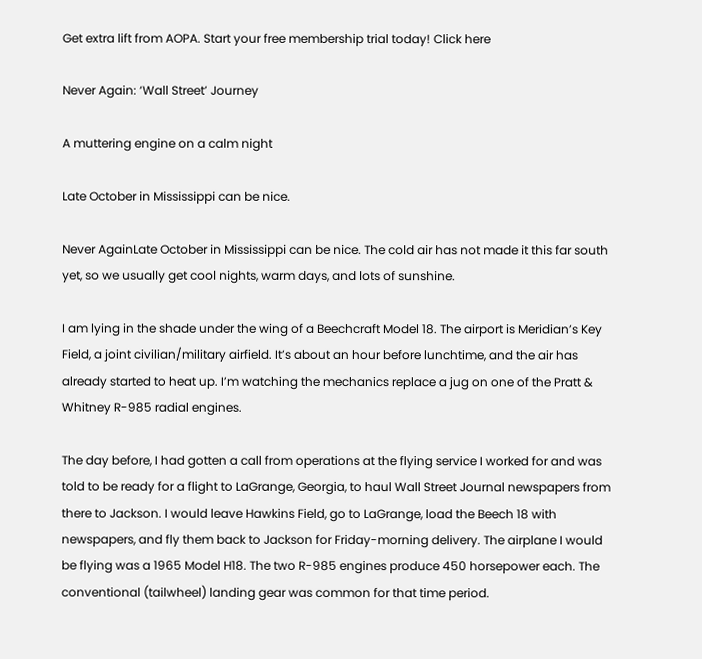Get extra lift from AOPA. Start your free membership trial today! Click here

Never Again: ‘Wall Street’ Journey

A muttering engine on a calm night

Late October in Mississippi can be nice.

Never AgainLate October in Mississippi can be nice. The cold air has not made it this far south yet, so we usually get cool nights, warm days, and lots of sunshine.

I am lying in the shade under the wing of a Beechcraft Model 18. The airport is Meridian’s Key Field, a joint civilian/military airfield. It’s about an hour before lunchtime, and the air has already started to heat up. I’m watching the mechanics replace a jug on one of the Pratt & Whitney R-985 radial engines.

The day before, I had gotten a call from operations at the flying service I worked for and was told to be ready for a flight to LaGrange, Georgia, to haul Wall Street Journal newspapers from there to Jackson. I would leave Hawkins Field, go to LaGrange, load the Beech 18 with newspapers, and fly them back to Jackson for Friday-morning delivery. The airplane I would be flying was a 1965 Model H18. The two R-985 engines produce 450 horsepower each. The conventional (tailwheel) landing gear was common for that time period.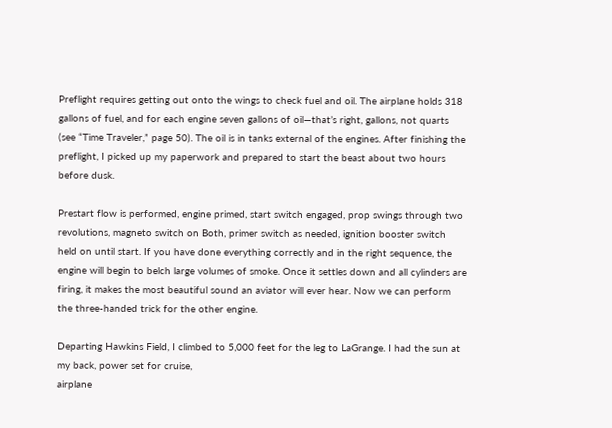Preflight requires getting out onto the wings to check fuel and oil. The airplane holds 318 gallons of fuel, and for each engine seven gallons of oil—that’s right, gallons, not quarts (see “Time Traveler,” page 50). The oil is in tanks external of the engines. After finishing the preflight, I picked up my paperwork and prepared to start the beast about two hours before dusk.

Prestart flow is performed, engine primed, start switch engaged, prop swings through two revolutions, magneto switch on Both, primer switch as needed, ignition booster switch held on until start. If you have done everything correctly and in the right sequence, the engine will begin to belch large volumes of smoke. Once it settles down and all cylinders are firing, it makes the most beautiful sound an aviator will ever hear. Now we can perform the three-handed trick for the other engine.

Departing Hawkins Field, I climbed to 5,000 feet for the leg to LaGrange. I had the sun at my back, power set for cruise,
airplane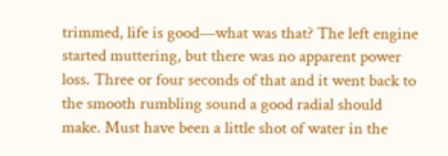trimmed, life is good—what was that? The left engine started muttering, but there was no apparent power loss. Three or four seconds of that and it went back to the smooth rumbling sound a good radial should make. Must have been a little shot of water in the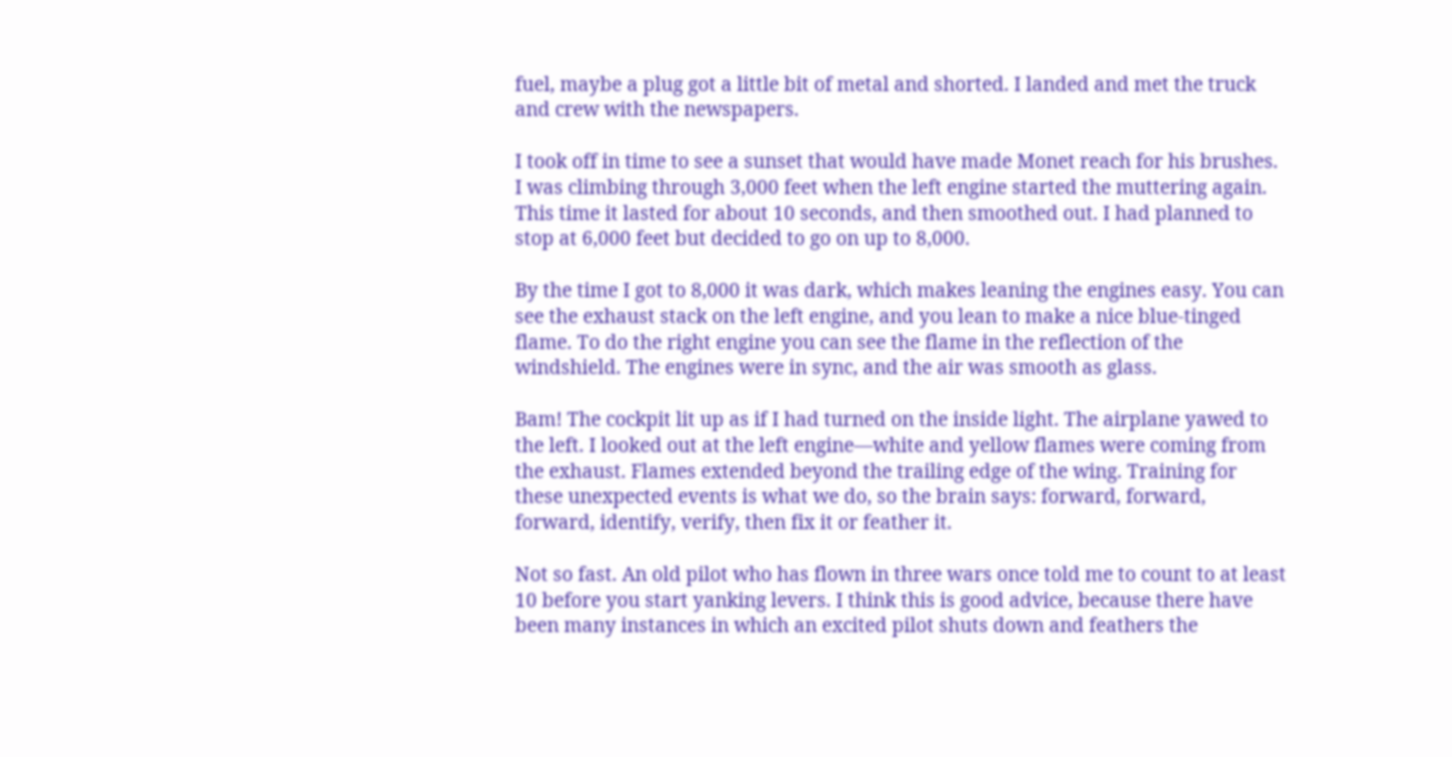fuel, maybe a plug got a little bit of metal and shorted. I landed and met the truck and crew with the newspapers.

I took off in time to see a sunset that would have made Monet reach for his brushes. I was climbing through 3,000 feet when the left engine started the muttering again. This time it lasted for about 10 seconds, and then smoothed out. I had planned to stop at 6,000 feet but decided to go on up to 8,000.

By the time I got to 8,000 it was dark, which makes leaning the engines easy. You can see the exhaust stack on the left engine, and you lean to make a nice blue-tinged flame. To do the right engine you can see the flame in the reflection of the windshield. The engines were in sync, and the air was smooth as glass.

Bam! The cockpit lit up as if I had turned on the inside light. The airplane yawed to the left. I looked out at the left engine—white and yellow flames were coming from the exhaust. Flames extended beyond the trailing edge of the wing. Training for these unexpected events is what we do, so the brain says: forward, forward, forward, identify, verify, then fix it or feather it.

Not so fast. An old pilot who has flown in three wars once told me to count to at least 10 before you start yanking levers. I think this is good advice, because there have been many instances in which an excited pilot shuts down and feathers the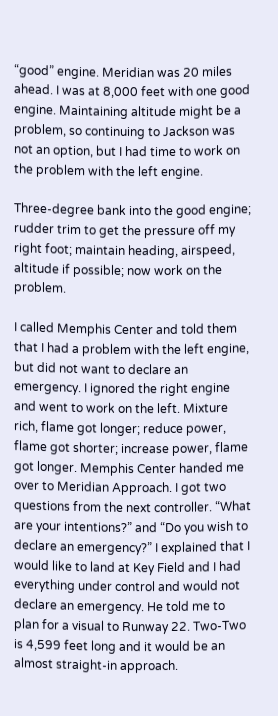“good” engine. Meridian was 20 miles ahead. I was at 8,000 feet with one good engine. Maintaining altitude might be a problem, so continuing to Jackson was not an option, but I had time to work on the problem with the left engine.

Three-degree bank into the good engine; rudder trim to get the pressure off my right foot; maintain heading, airspeed, altitude if possible; now work on the problem.

I called Memphis Center and told them that I had a problem with the left engine, but did not want to declare an emergency. I ignored the right engine and went to work on the left. Mixture rich, flame got longer; reduce power, flame got shorter; increase power, flame got longer. Memphis Center handed me over to Meridian Approach. I got two questions from the next controller. “What are your intentions?” and “Do you wish to declare an emergency?” I explained that I would like to land at Key Field and I had everything under control and would not declare an emergency. He told me to plan for a visual to Runway 22. Two-Two is 4,599 feet long and it would be an almost straight-in approach.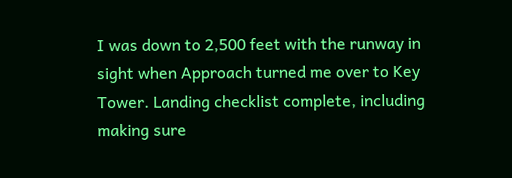I was down to 2,500 feet with the runway in sight when Approach turned me over to Key Tower. Landing checklist complete, including making sure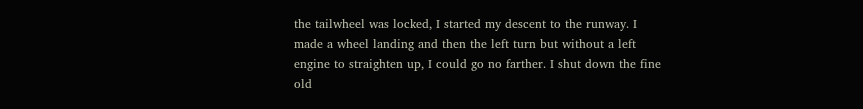the tailwheel was locked, I started my descent to the runway. I made a wheel landing and then the left turn but without a left engine to straighten up, I could go no farther. I shut down the fine old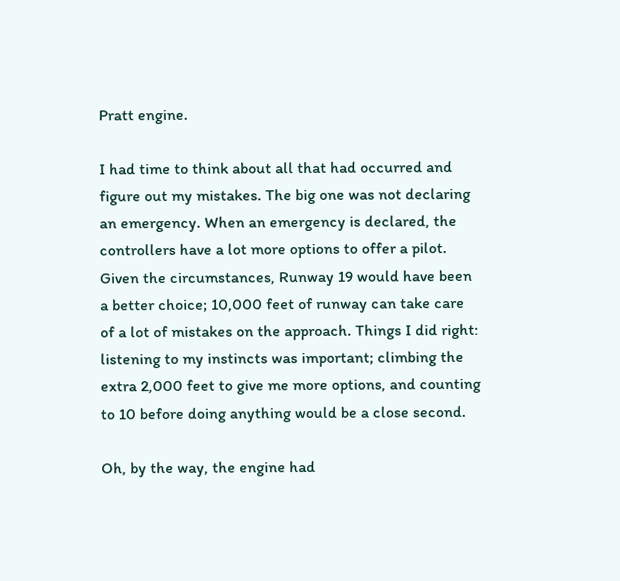Pratt engine.

I had time to think about all that had occurred and figure out my mistakes. The big one was not declaring an emergency. When an emergency is declared, the controllers have a lot more options to offer a pilot. Given the circumstances, Runway 19 would have been a better choice; 10,000 feet of runway can take care of a lot of mistakes on the approach. Things I did right: listening to my instincts was important; climbing the extra 2,000 feet to give me more options, and counting to 10 before doing anything would be a close second.

Oh, by the way, the engine had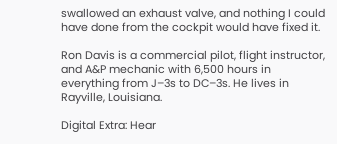swallowed an exhaust valve, and nothing I could have done from the cockpit would have fixed it.

Ron Davis is a commercial pilot, flight instructor, and A&P mechanic with 6,500 hours in everything from J–3s to DC–3s. He lives in Rayville, Louisiana.

Digital Extra: Hear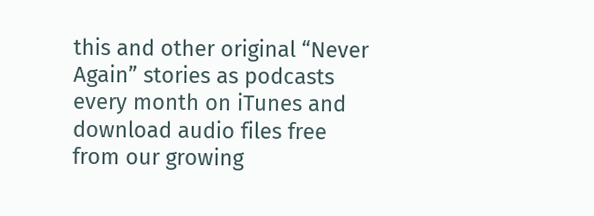this and other original “Never Again” stories as podcasts every month on iTunes and download audio files free from our growing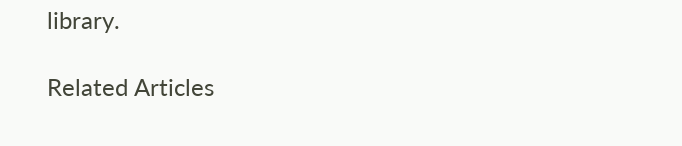library.

Related Articles